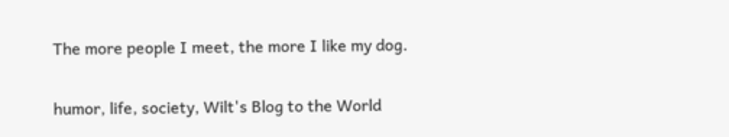The more people I meet, the more I like my dog.

humor, life, society, Wilt's Blog to the World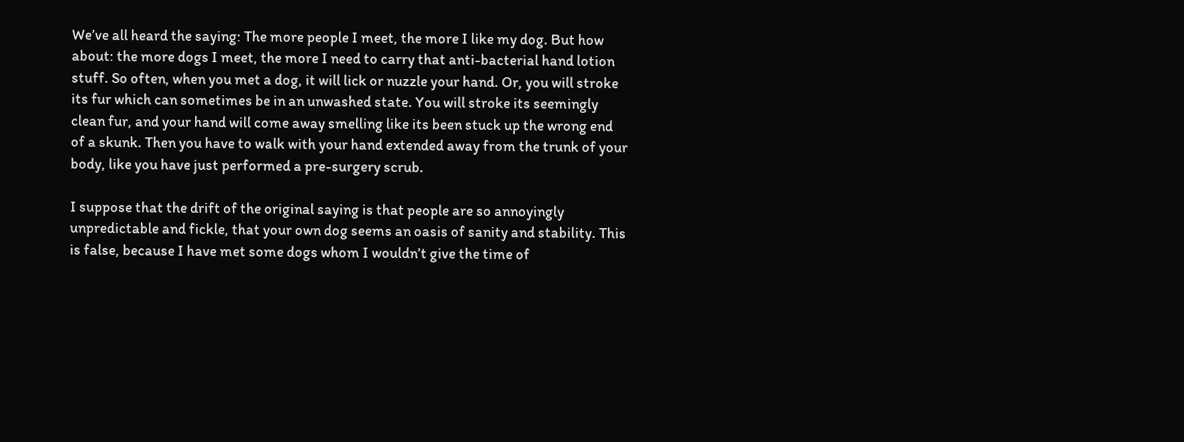We’ve all heard the saying: The more people I meet, the more I like my dog. But how about: the more dogs I meet, the more I need to carry that anti-bacterial hand lotion stuff. So often, when you met a dog, it will lick or nuzzle your hand. Or, you will stroke its fur which can sometimes be in an unwashed state. You will stroke its seemingly clean fur, and your hand will come away smelling like its been stuck up the wrong end of a skunk. Then you have to walk with your hand extended away from the trunk of your body, like you have just performed a pre-surgery scrub.

I suppose that the drift of the original saying is that people are so annoyingly unpredictable and fickle, that your own dog seems an oasis of sanity and stability. This is false, because I have met some dogs whom I wouldn’t give the time of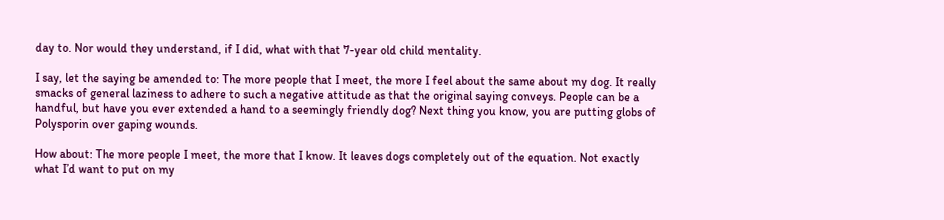day to. Nor would they understand, if I did, what with that 7-year old child mentality.

I say, let the saying be amended to: The more people that I meet, the more I feel about the same about my dog. It really smacks of general laziness to adhere to such a negative attitude as that the original saying conveys. People can be a handful, but have you ever extended a hand to a seemingly friendly dog? Next thing you know, you are putting globs of Polysporin over gaping wounds.

How about: The more people I meet, the more that I know. It leaves dogs completely out of the equation. Not exactly what I’d want to put on my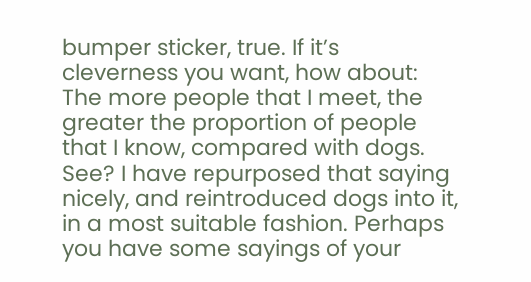bumper sticker, true. If it’s cleverness you want, how about: The more people that I meet, the greater the proportion of people that I know, compared with dogs. See? I have repurposed that saying nicely, and reintroduced dogs into it, in a most suitable fashion. Perhaps you have some sayings of your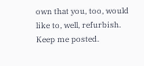own that you, too, would like to, well, refurbish. Keep me posted.